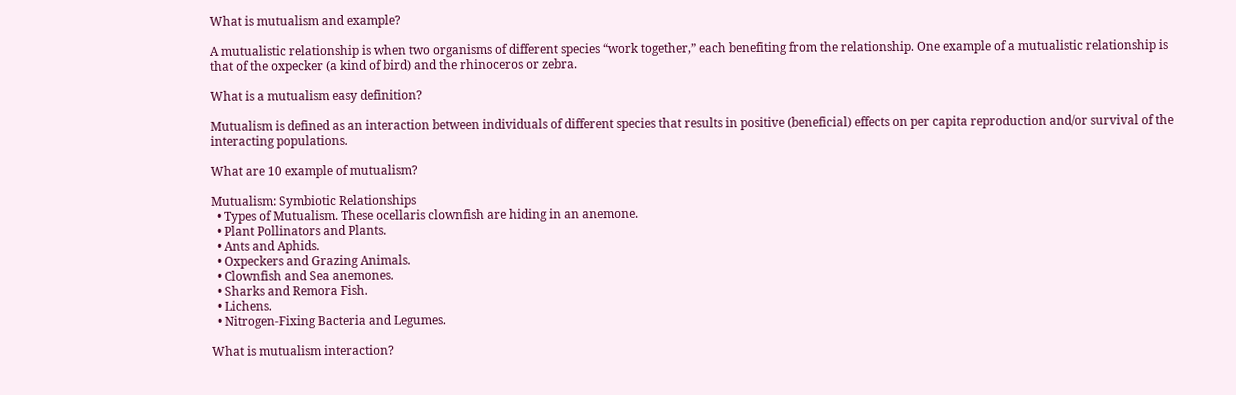What is mutualism and example?

A mutualistic relationship is when two organisms of different species “work together,” each benefiting from the relationship. One example of a mutualistic relationship is that of the oxpecker (a kind of bird) and the rhinoceros or zebra.

What is a mutualism easy definition?

Mutualism is defined as an interaction between individuals of different species that results in positive (beneficial) effects on per capita reproduction and/or survival of the interacting populations.

What are 10 example of mutualism?

Mutualism: Symbiotic Relationships
  • Types of Mutualism. These ocellaris clownfish are hiding in an anemone.
  • Plant Pollinators and Plants.
  • Ants and Aphids.
  • Oxpeckers and Grazing Animals.
  • Clownfish and Sea anemones.
  • Sharks and Remora Fish.
  • Lichens.
  • Nitrogen-Fixing Bacteria and Legumes.

What is mutualism interaction?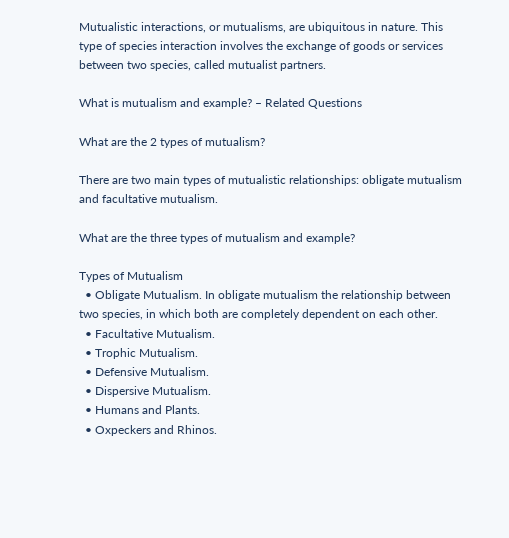Mutualistic interactions, or mutualisms, are ubiquitous in nature. This type of species interaction involves the exchange of goods or services between two species, called mutualist partners.

What is mutualism and example? – Related Questions

What are the 2 types of mutualism?

There are two main types of mutualistic relationships: obligate mutualism and facultative mutualism.

What are the three types of mutualism and example?

Types of Mutualism
  • Obligate Mutualism. In obligate mutualism the relationship between two species, in which both are completely dependent on each other.
  • Facultative Mutualism.
  • Trophic Mutualism.
  • Defensive Mutualism.
  • Dispersive Mutualism.
  • Humans and Plants.
  • Oxpeckers and Rhinos.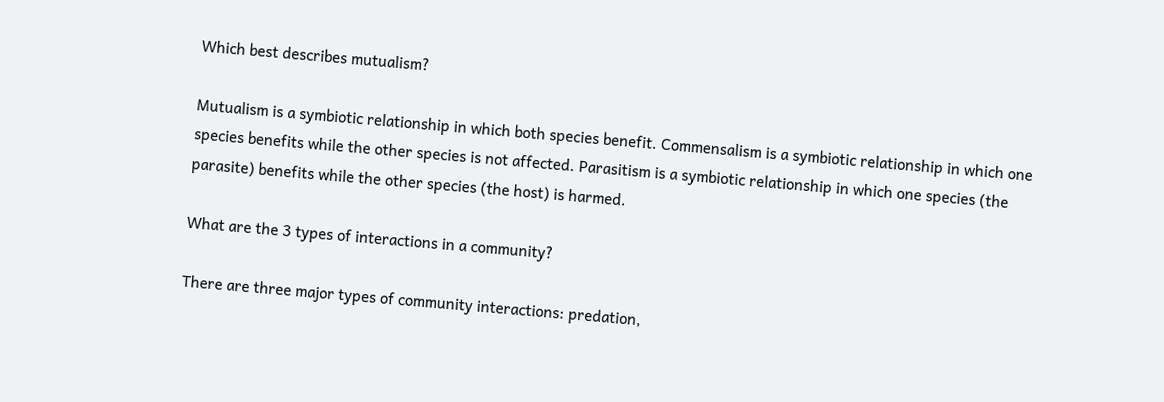Which best describes mutualism?

Mutualism is a symbiotic relationship in which both species benefit. Commensalism is a symbiotic relationship in which one species benefits while the other species is not affected. Parasitism is a symbiotic relationship in which one species (the parasite) benefits while the other species (the host) is harmed.

What are the 3 types of interactions in a community?

There are three major types of community interactions: predation,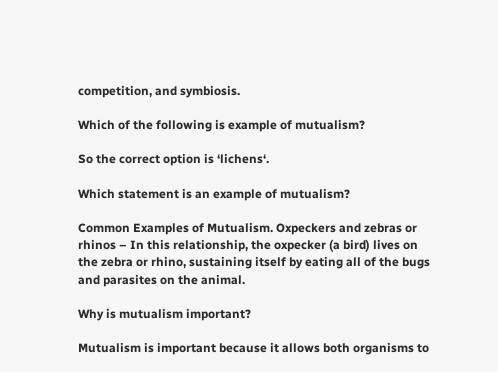competition, and symbiosis.

Which of the following is example of mutualism?

So the correct option is ‘lichens‘.

Which statement is an example of mutualism?

Common Examples of Mutualism. Oxpeckers and zebras or rhinos – In this relationship, the oxpecker (a bird) lives on the zebra or rhino, sustaining itself by eating all of the bugs and parasites on the animal.

Why is mutualism important?

Mutualism is important because it allows both organisms to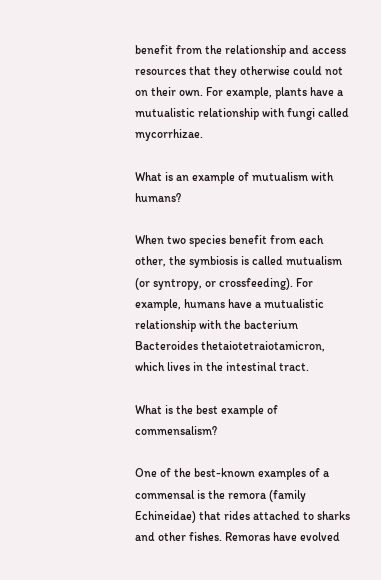benefit from the relationship and access resources that they otherwise could not on their own. For example, plants have a mutualistic relationship with fungi called mycorrhizae.

What is an example of mutualism with humans?

When two species benefit from each other, the symbiosis is called mutualism (or syntropy, or crossfeeding). For example, humans have a mutualistic relationship with the bacterium Bacteroides thetaiotetraiotamicron, which lives in the intestinal tract.

What is the best example of commensalism?

One of the best-known examples of a commensal is the remora (family Echineidae) that rides attached to sharks and other fishes. Remoras have evolved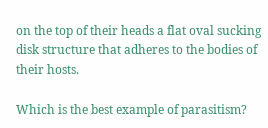on the top of their heads a flat oval sucking disk structure that adheres to the bodies of their hosts.

Which is the best example of parasitism?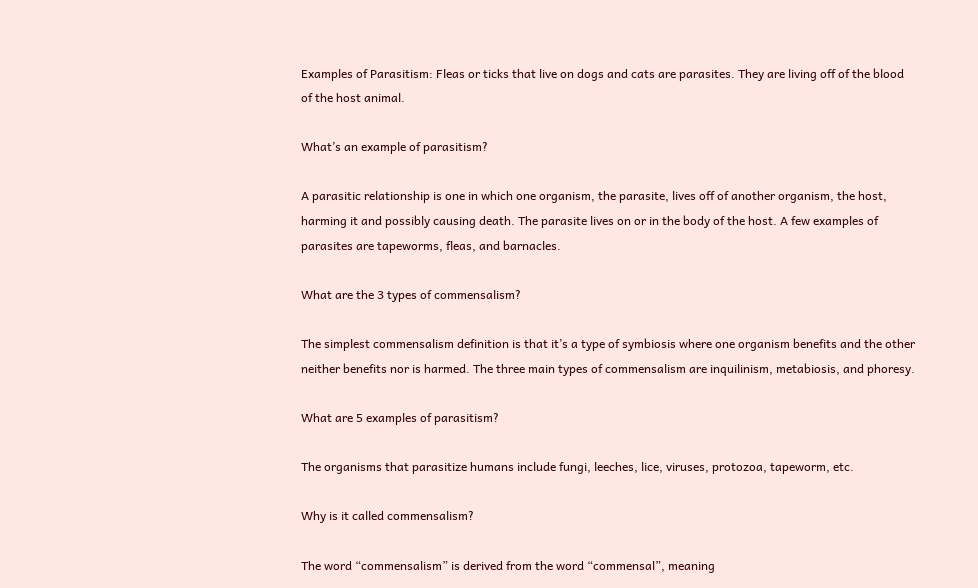Examples of Parasitism: Fleas or ticks that live on dogs and cats are parasites. They are living off of the blood of the host animal.

What’s an example of parasitism?

A parasitic relationship is one in which one organism, the parasite, lives off of another organism, the host, harming it and possibly causing death. The parasite lives on or in the body of the host. A few examples of parasites are tapeworms, fleas, and barnacles.

What are the 3 types of commensalism?

The simplest commensalism definition is that it’s a type of symbiosis where one organism benefits and the other neither benefits nor is harmed. The three main types of commensalism are inquilinism, metabiosis, and phoresy.

What are 5 examples of parasitism?

The organisms that parasitize humans include fungi, leeches, lice, viruses, protozoa, tapeworm, etc.

Why is it called commensalism?

The word “commensalism” is derived from the word “commensal”, meaning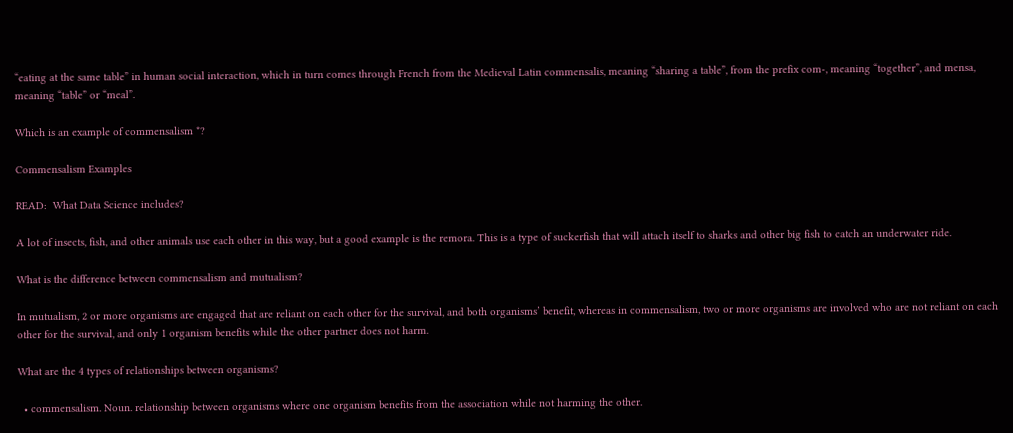“eating at the same table” in human social interaction, which in turn comes through French from the Medieval Latin commensalis, meaning “sharing a table”, from the prefix com-, meaning “together”, and mensa, meaning “table” or “meal”.

Which is an example of commensalism *?

Commensalism Examples

READ:  What Data Science includes?

A lot of insects, fish, and other animals use each other in this way, but a good example is the remora. This is a type of suckerfish that will attach itself to sharks and other big fish to catch an underwater ride.

What is the difference between commensalism and mutualism?

In mutualism, 2 or more organisms are engaged that are reliant on each other for the survival, and both organisms’ benefit, whereas in commensalism, two or more organisms are involved who are not reliant on each other for the survival, and only 1 organism benefits while the other partner does not harm.

What are the 4 types of relationships between organisms?

  • commensalism. Noun. relationship between organisms where one organism benefits from the association while not harming the other.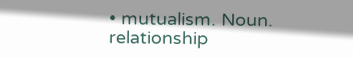• mutualism. Noun. relationship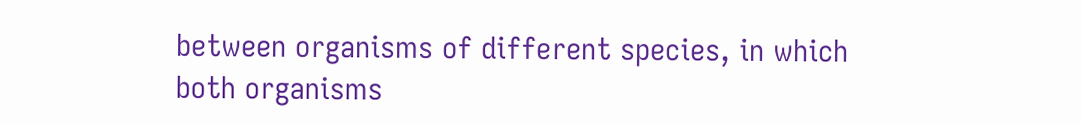between organisms of different species, in which both organisms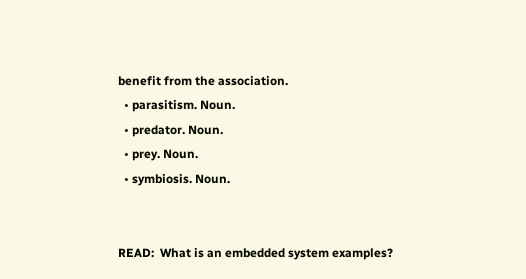benefit from the association.
  • parasitism. Noun.
  • predator. Noun.
  • prey. Noun.
  • symbiosis. Noun.


READ:  What is an embedded system examples?